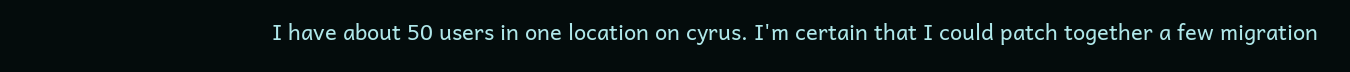I have about 50 users in one location on cyrus. I'm certain that I could patch together a few migration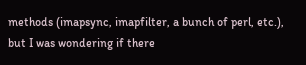methods (imapsync, imapfilter, a bunch of perl, etc.), but I was wondering if there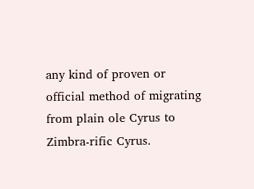any kind of proven or official method of migrating from plain ole Cyrus to Zimbra-rific Cyrus.